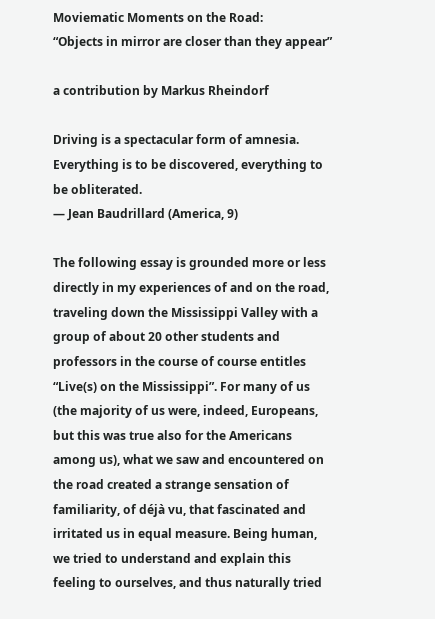Moviematic Moments on the Road:
“Objects in mirror are closer than they appear”

a contribution by Markus Rheindorf

Driving is a spectacular form of amnesia.
Everything is to be discovered, everything to be obliterated.
— Jean Baudrillard (America, 9)

The following essay is grounded more or less directly in my experiences of and on the road, traveling down the Mississippi Valley with a group of about 20 other students and professors in the course of course entitles “Live(s) on the Mississippi”. For many of us (the majority of us were, indeed, Europeans, but this was true also for the Americans among us), what we saw and encountered on the road created a strange sensation of familiarity, of déjà vu, that fascinated and irritated us in equal measure. Being human, we tried to understand and explain this feeling to ourselves, and thus naturally tried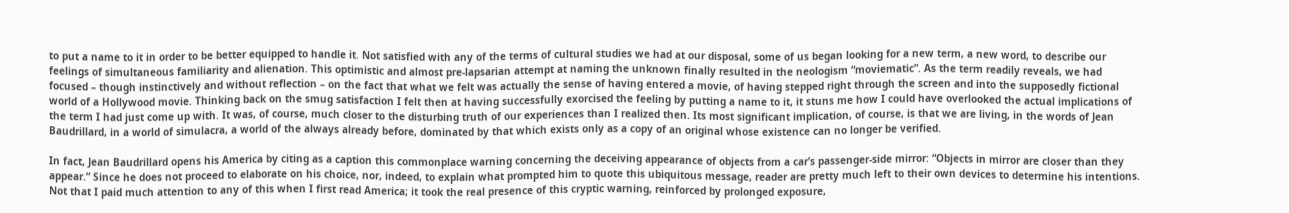to put a name to it in order to be better equipped to handle it. Not satisfied with any of the terms of cultural studies we had at our disposal, some of us began looking for a new term, a new word, to describe our feelings of simultaneous familiarity and alienation. This optimistic and almost pre-lapsarian attempt at naming the unknown finally resulted in the neologism “moviematic”. As the term readily reveals, we had focused – though instinctively and without reflection – on the fact that what we felt was actually the sense of having entered a movie, of having stepped right through the screen and into the supposedly fictional world of a Hollywood movie. Thinking back on the smug satisfaction I felt then at having successfully exorcised the feeling by putting a name to it, it stuns me how I could have overlooked the actual implications of the term I had just come up with. It was, of course, much closer to the disturbing truth of our experiences than I realized then. Its most significant implication, of course, is that we are living, in the words of Jean Baudrillard, in a world of simulacra, a world of the always already before, dominated by that which exists only as a copy of an original whose existence can no longer be verified.

In fact, Jean Baudrillard opens his America by citing as a caption this commonplace warning concerning the deceiving appearance of objects from a car’s passenger-side mirror: “Objects in mirror are closer than they appear.” Since he does not proceed to elaborate on his choice, nor, indeed, to explain what prompted him to quote this ubiquitous message, reader are pretty much left to their own devices to determine his intentions. Not that I paid much attention to any of this when I first read America; it took the real presence of this cryptic warning, reinforced by prolonged exposure,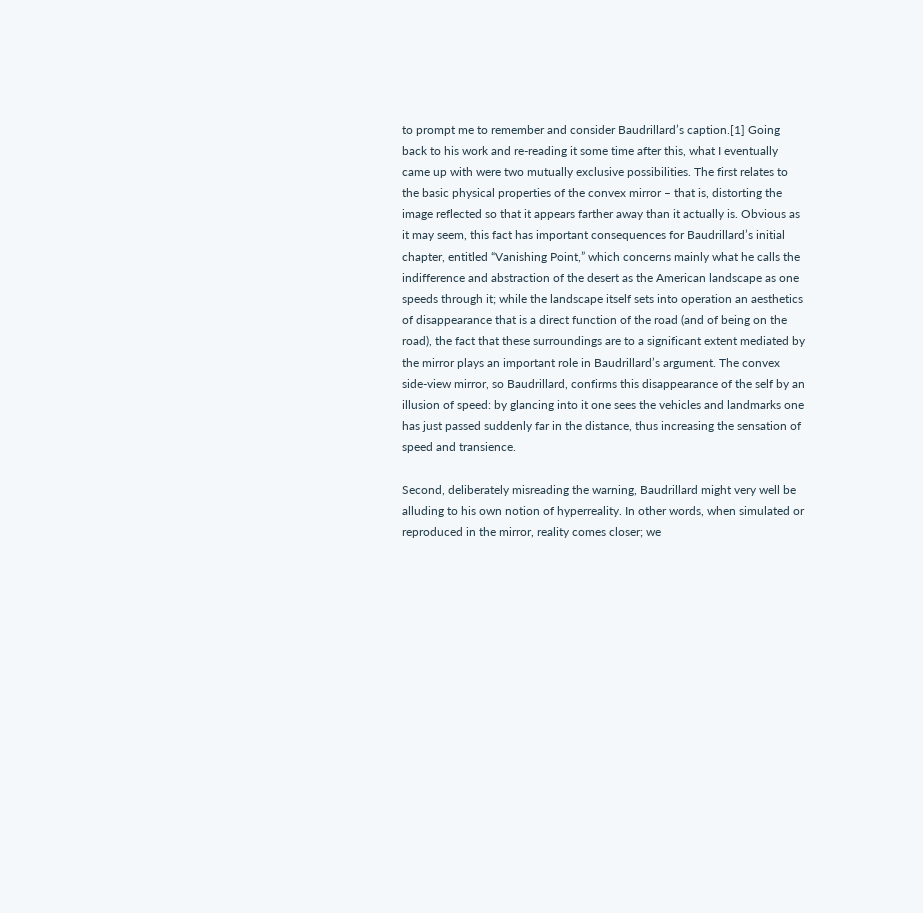to prompt me to remember and consider Baudrillard’s caption.[1] Going back to his work and re-reading it some time after this, what I eventually came up with were two mutually exclusive possibilities. The first relates to the basic physical properties of the convex mirror – that is, distorting the image reflected so that it appears farther away than it actually is. Obvious as it may seem, this fact has important consequences for Baudrillard’s initial chapter, entitled “Vanishing Point,” which concerns mainly what he calls the indifference and abstraction of the desert as the American landscape as one speeds through it; while the landscape itself sets into operation an aesthetics of disappearance that is a direct function of the road (and of being on the road), the fact that these surroundings are to a significant extent mediated by the mirror plays an important role in Baudrillard’s argument. The convex side-view mirror, so Baudrillard, confirms this disappearance of the self by an illusion of speed: by glancing into it one sees the vehicles and landmarks one has just passed suddenly far in the distance, thus increasing the sensation of speed and transience.

Second, deliberately misreading the warning, Baudrillard might very well be alluding to his own notion of hyperreality. In other words, when simulated or reproduced in the mirror, reality comes closer; we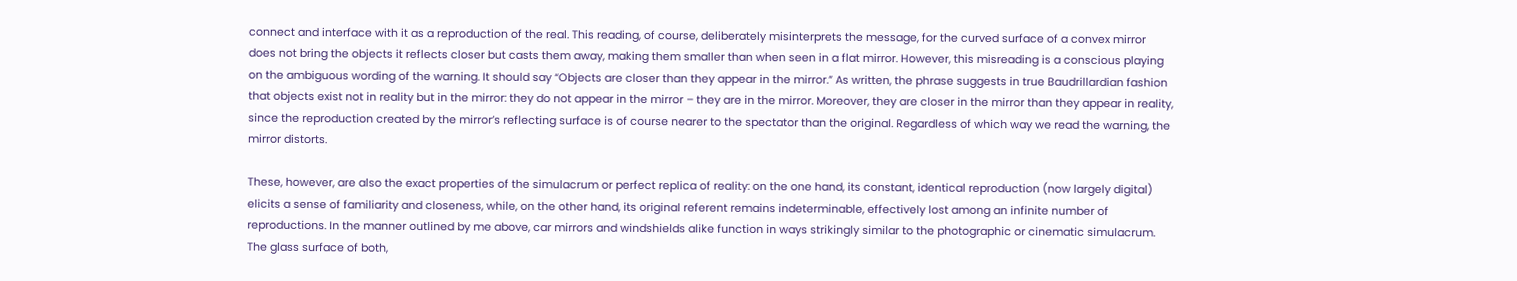connect and interface with it as a reproduction of the real. This reading, of course, deliberately misinterprets the message, for the curved surface of a convex mirror does not bring the objects it reflects closer but casts them away, making them smaller than when seen in a flat mirror. However, this misreading is a conscious playing on the ambiguous wording of the warning. It should say “Objects are closer than they appear in the mirror.” As written, the phrase suggests in true Baudrillardian fashion that objects exist not in reality but in the mirror: they do not appear in the mirror – they are in the mirror. Moreover, they are closer in the mirror than they appear in reality, since the reproduction created by the mirror’s reflecting surface is of course nearer to the spectator than the original. Regardless of which way we read the warning, the mirror distorts.

These, however, are also the exact properties of the simulacrum or perfect replica of reality: on the one hand, its constant, identical reproduction (now largely digital) elicits a sense of familiarity and closeness, while, on the other hand, its original referent remains indeterminable, effectively lost among an infinite number of reproductions. In the manner outlined by me above, car mirrors and windshields alike function in ways strikingly similar to the photographic or cinematic simulacrum. The glass surface of both,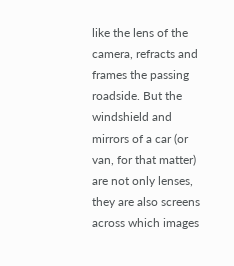like the lens of the camera, refracts and frames the passing roadside. But the windshield and mirrors of a car (or van, for that matter) are not only lenses, they are also screens across which images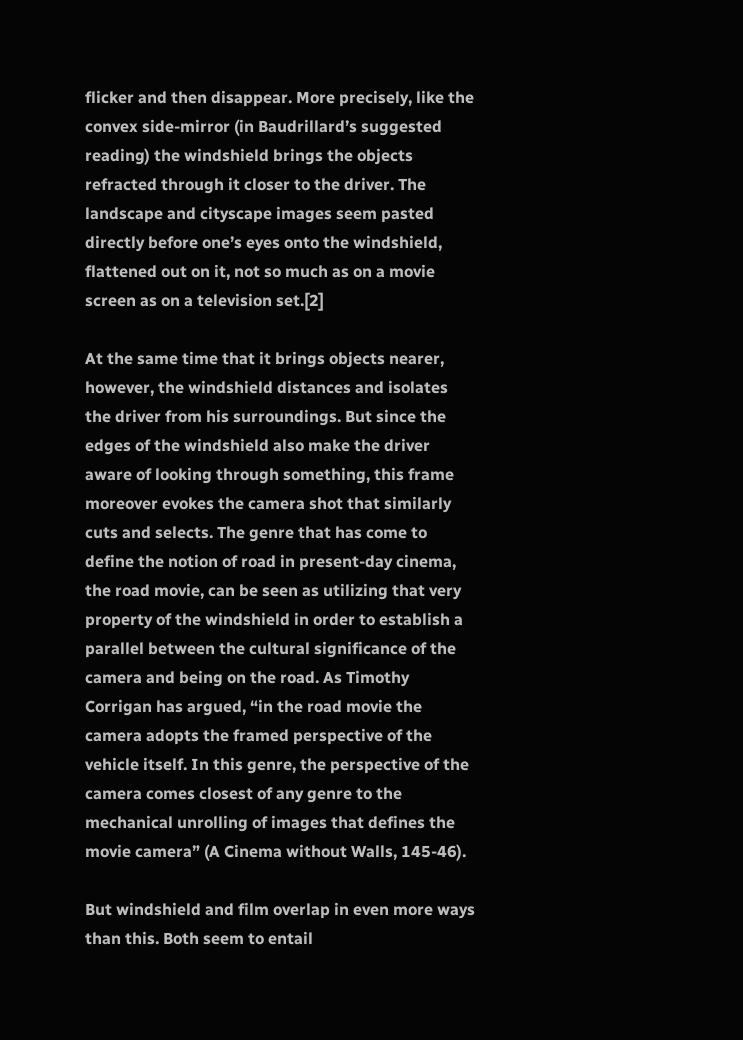flicker and then disappear. More precisely, like the convex side-mirror (in Baudrillard’s suggested reading) the windshield brings the objects refracted through it closer to the driver. The landscape and cityscape images seem pasted directly before one’s eyes onto the windshield, flattened out on it, not so much as on a movie screen as on a television set.[2]

At the same time that it brings objects nearer, however, the windshield distances and isolates the driver from his surroundings. But since the edges of the windshield also make the driver aware of looking through something, this frame moreover evokes the camera shot that similarly cuts and selects. The genre that has come to define the notion of road in present-day cinema, the road movie, can be seen as utilizing that very property of the windshield in order to establish a parallel between the cultural significance of the camera and being on the road. As Timothy Corrigan has argued, “in the road movie the camera adopts the framed perspective of the vehicle itself. In this genre, the perspective of the camera comes closest of any genre to the mechanical unrolling of images that defines the movie camera” (A Cinema without Walls, 145-46).

But windshield and film overlap in even more ways than this. Both seem to entail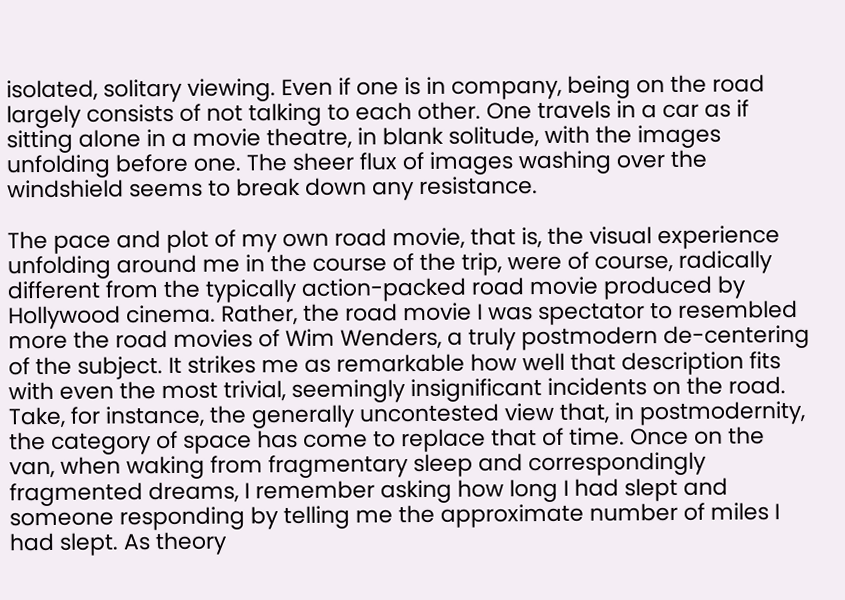isolated, solitary viewing. Even if one is in company, being on the road largely consists of not talking to each other. One travels in a car as if sitting alone in a movie theatre, in blank solitude, with the images unfolding before one. The sheer flux of images washing over the windshield seems to break down any resistance.

The pace and plot of my own road movie, that is, the visual experience unfolding around me in the course of the trip, were of course, radically different from the typically action-packed road movie produced by Hollywood cinema. Rather, the road movie I was spectator to resembled more the road movies of Wim Wenders, a truly postmodern de-centering of the subject. It strikes me as remarkable how well that description fits with even the most trivial, seemingly insignificant incidents on the road. Take, for instance, the generally uncontested view that, in postmodernity, the category of space has come to replace that of time. Once on the van, when waking from fragmentary sleep and correspondingly fragmented dreams, I remember asking how long I had slept and someone responding by telling me the approximate number of miles I had slept. As theory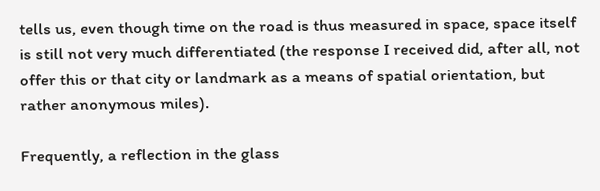tells us, even though time on the road is thus measured in space, space itself is still not very much differentiated (the response I received did, after all, not offer this or that city or landmark as a means of spatial orientation, but rather anonymous miles).

Frequently, a reflection in the glass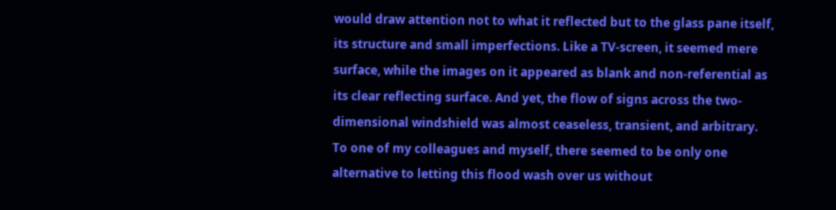would draw attention not to what it reflected but to the glass pane itself, its structure and small imperfections. Like a TV-screen, it seemed mere surface, while the images on it appeared as blank and non-referential as its clear reflecting surface. And yet, the flow of signs across the two-dimensional windshield was almost ceaseless, transient, and arbitrary. To one of my colleagues and myself, there seemed to be only one alternative to letting this flood wash over us without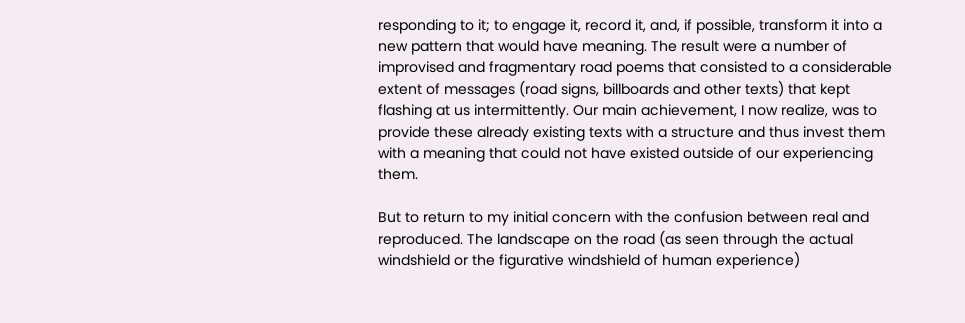responding to it; to engage it, record it, and, if possible, transform it into a new pattern that would have meaning. The result were a number of improvised and fragmentary road poems that consisted to a considerable extent of messages (road signs, billboards and other texts) that kept flashing at us intermittently. Our main achievement, I now realize, was to provide these already existing texts with a structure and thus invest them with a meaning that could not have existed outside of our experiencing them.

But to return to my initial concern with the confusion between real and reproduced. The landscape on the road (as seen through the actual windshield or the figurative windshield of human experience)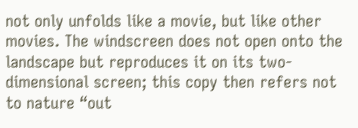not only unfolds like a movie, but like other movies. The windscreen does not open onto the landscape but reproduces it on its two-dimensional screen; this copy then refers not to nature “out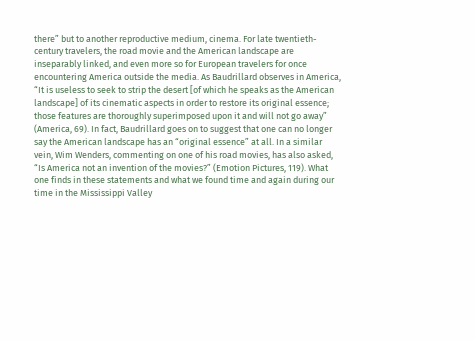there” but to another reproductive medium, cinema. For late twentieth-century travelers, the road movie and the American landscape are inseparably linked, and even more so for European travelers for once encountering America outside the media. As Baudrillard observes in America, “It is useless to seek to strip the desert [of which he speaks as the American landscape] of its cinematic aspects in order to restore its original essence; those features are thoroughly superimposed upon it and will not go away” (America, 69). In fact, Baudrillard goes on to suggest that one can no longer say the American landscape has an “original essence” at all. In a similar vein, Wim Wenders, commenting on one of his road movies, has also asked, “Is America not an invention of the movies?” (Emotion Pictures, 119). What one finds in these statements and what we found time and again during our time in the Mississippi Valley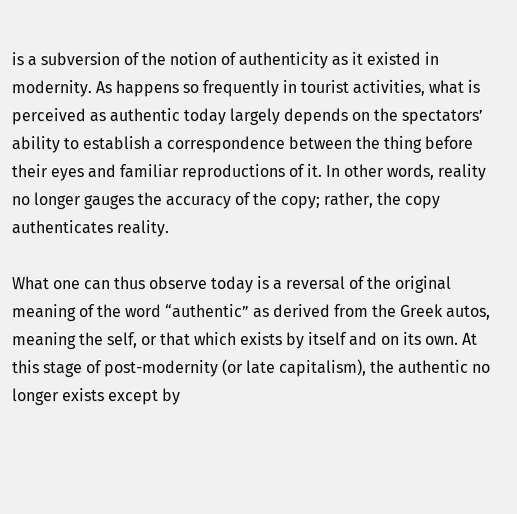is a subversion of the notion of authenticity as it existed in modernity. As happens so frequently in tourist activities, what is perceived as authentic today largely depends on the spectators’ ability to establish a correspondence between the thing before their eyes and familiar reproductions of it. In other words, reality no longer gauges the accuracy of the copy; rather, the copy authenticates reality.

What one can thus observe today is a reversal of the original meaning of the word “authentic” as derived from the Greek autos, meaning the self, or that which exists by itself and on its own. At this stage of post-modernity (or late capitalism), the authentic no longer exists except by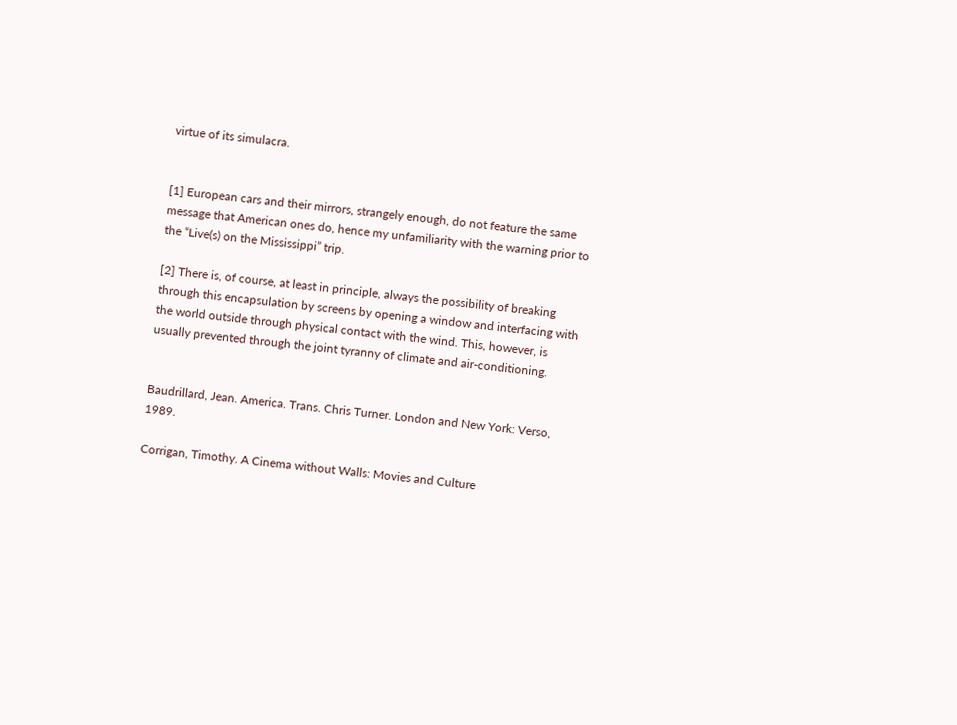virtue of its simulacra.


[1] European cars and their mirrors, strangely enough, do not feature the same message that American ones do, hence my unfamiliarity with the warning prior to the “Live(s) on the Mississippi” trip.

[2] There is, of course, at least in principle, always the possibility of breaking through this encapsulation by screens by opening a window and interfacing with the world outside through physical contact with the wind. This, however, is usually prevented through the joint tyranny of climate and air-conditioning.


Baudrillard, Jean. America. Trans. Chris Turner. London and New York: Verso, 1989.

Corrigan, Timothy. A Cinema without Walls: Movies and Culture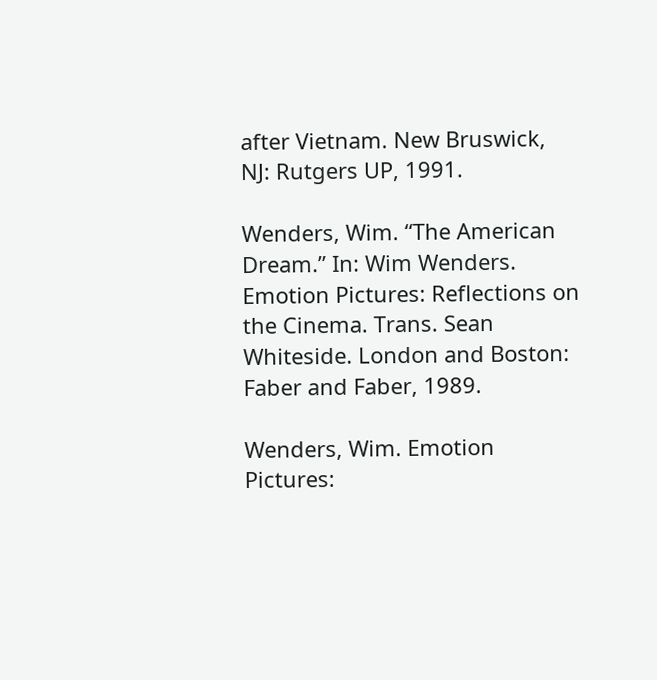after Vietnam. New Bruswick, NJ: Rutgers UP, 1991.

Wenders, Wim. “The American Dream.” In: Wim Wenders. Emotion Pictures: Reflections on the Cinema. Trans. Sean Whiteside. London and Boston: Faber and Faber, 1989.

Wenders, Wim. Emotion Pictures: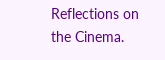Reflections on the Cinema.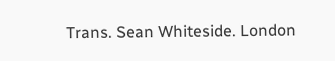Trans. Sean Whiteside. London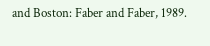and Boston: Faber and Faber, 1989.